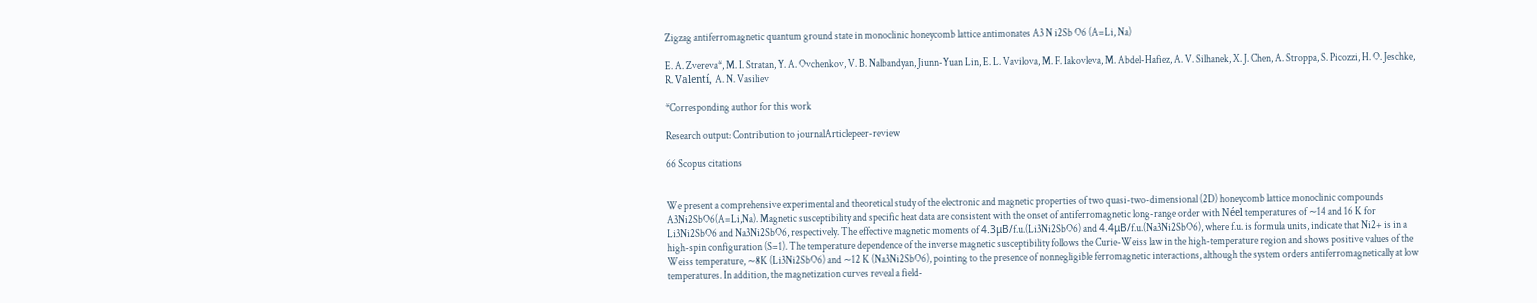Zigzag antiferromagnetic quantum ground state in monoclinic honeycomb lattice antimonates A3 N i2Sb O6 (A=Li, Na)

E. A. Zvereva*, M. I. Stratan, Y. A. Ovchenkov, V. B. Nalbandyan, Jiunn-Yuan Lin, E. L. Vavilova, M. F. Iakovleva, M. Abdel-Hafiez, A. V. Silhanek, X. J. Chen, A. Stroppa, S. Picozzi, H. O. Jeschke, R. Valentí, A. N. Vasiliev

*Corresponding author for this work

Research output: Contribution to journalArticlepeer-review

66 Scopus citations


We present a comprehensive experimental and theoretical study of the electronic and magnetic properties of two quasi-two-dimensional (2D) honeycomb lattice monoclinic compounds A3Ni2SbO6(A=Li,Na). Magnetic susceptibility and specific heat data are consistent with the onset of antiferromagnetic long-range order with Néel temperatures of ∼14 and 16 K for Li3Ni2SbO6 and Na3Ni2SbO6, respectively. The effective magnetic moments of 4.3μB/f.u.(Li3Ni2SbO6) and 4.4μB/f.u.(Na3Ni2SbO6), where f.u. is formula units, indicate that Ni2+ is in a high-spin configuration (S=1). The temperature dependence of the inverse magnetic susceptibility follows the Curie-Weiss law in the high-temperature region and shows positive values of the Weiss temperature, ∼8K (Li3Ni2SbO6) and ∼12 K (Na3Ni2SbO6), pointing to the presence of nonnegligible ferromagnetic interactions, although the system orders antiferromagnetically at low temperatures. In addition, the magnetization curves reveal a field-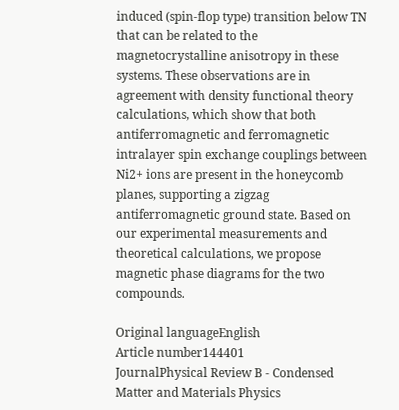induced (spin-flop type) transition below TN that can be related to the magnetocrystalline anisotropy in these systems. These observations are in agreement with density functional theory calculations, which show that both antiferromagnetic and ferromagnetic intralayer spin exchange couplings between Ni2+ ions are present in the honeycomb planes, supporting a zigzag antiferromagnetic ground state. Based on our experimental measurements and theoretical calculations, we propose magnetic phase diagrams for the two compounds.

Original languageEnglish
Article number144401
JournalPhysical Review B - Condensed Matter and Materials Physics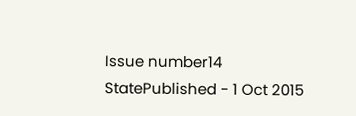Issue number14
StatePublished - 1 Oct 2015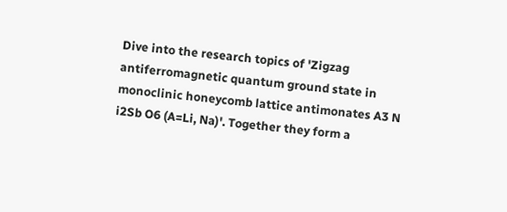Dive into the research topics of 'Zigzag antiferromagnetic quantum ground state in monoclinic honeycomb lattice antimonates A3 N i2Sb O6 (A=Li, Na)'. Together they form a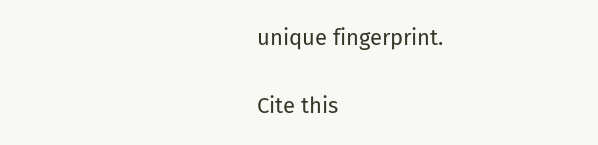unique fingerprint.

Cite this